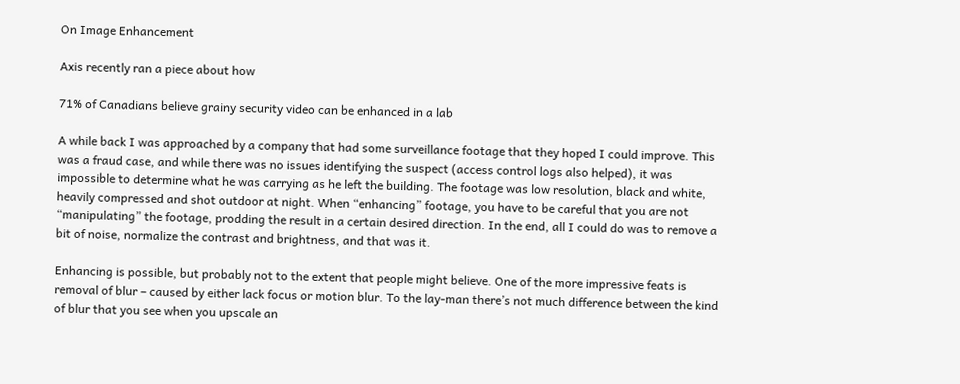On Image Enhancement

Axis recently ran a piece about how

71% of Canadians believe grainy security video can be enhanced in a lab

A while back I was approached by a company that had some surveillance footage that they hoped I could improve. This was a fraud case, and while there was no issues identifying the suspect (access control logs also helped), it was impossible to determine what he was carrying as he left the building. The footage was low resolution, black and white, heavily compressed and shot outdoor at night. When “enhancing” footage, you have to be careful that you are not “manipulating” the footage, prodding the result in a certain desired direction. In the end, all I could do was to remove a bit of noise, normalize the contrast and brightness, and that was it.

Enhancing is possible, but probably not to the extent that people might believe. One of the more impressive feats is removal of blur – caused by either lack focus or motion blur. To the lay-man there’s not much difference between the kind of blur that you see when you upscale an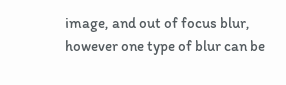image, and out of focus blur, however one type of blur can be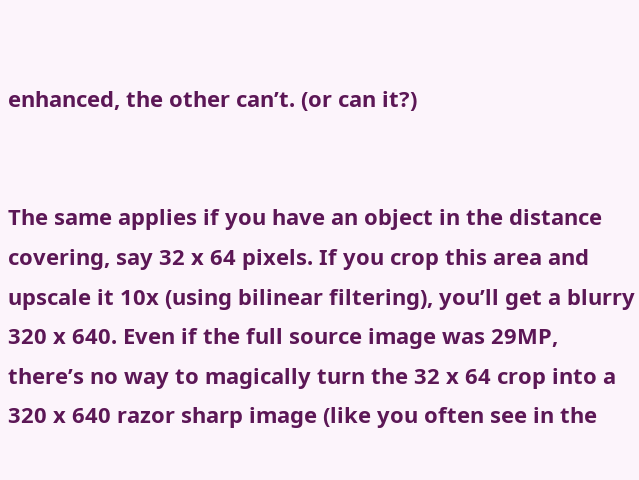enhanced, the other can’t. (or can it?)


The same applies if you have an object in the distance covering, say 32 x 64 pixels. If you crop this area and upscale it 10x (using bilinear filtering), you’ll get a blurry 320 x 640. Even if the full source image was 29MP, there’s no way to magically turn the 32 x 64 crop into a 320 x 640 razor sharp image (like you often see in the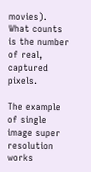movies). What counts is the number of real, captured pixels.

The example of single image super resolution works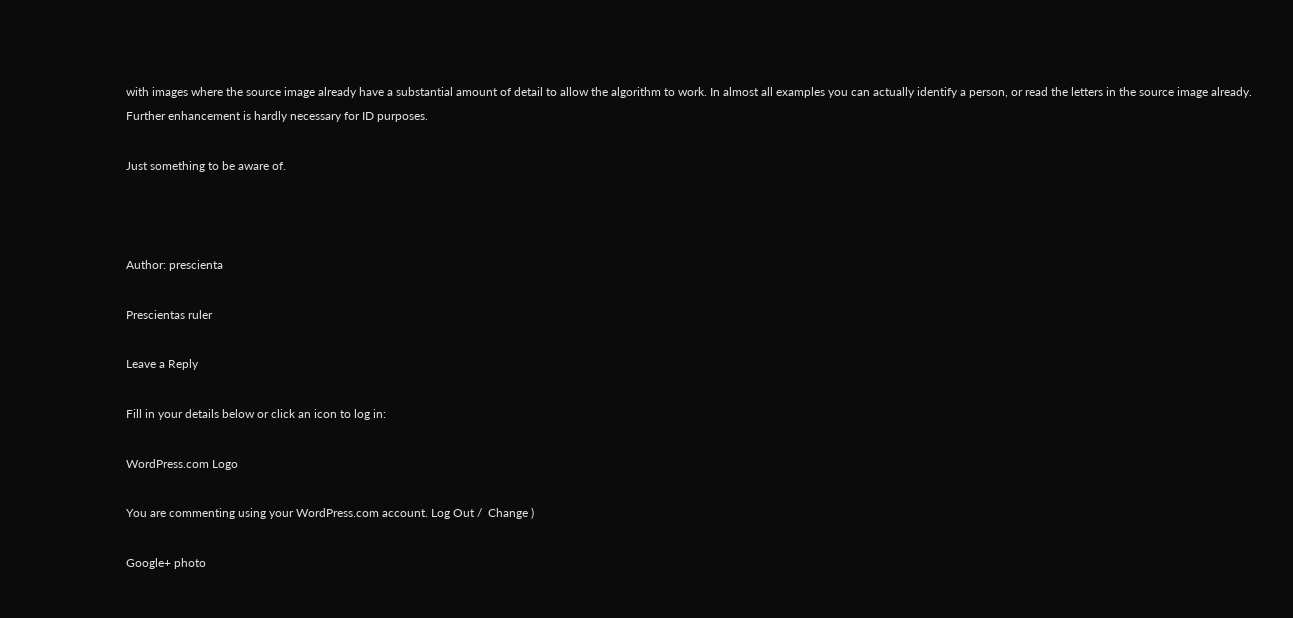with images where the source image already have a substantial amount of detail to allow the algorithm to work. In almost all examples you can actually identify a person, or read the letters in the source image already. Further enhancement is hardly necessary for ID purposes.

Just something to be aware of.



Author: prescienta

Prescientas ruler

Leave a Reply

Fill in your details below or click an icon to log in:

WordPress.com Logo

You are commenting using your WordPress.com account. Log Out /  Change )

Google+ photo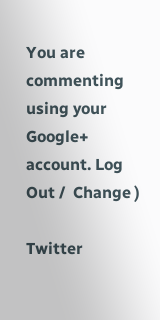You are commenting using your Google+ account. Log Out /  Change )

Twitter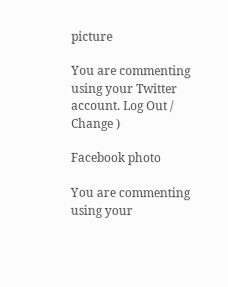picture

You are commenting using your Twitter account. Log Out /  Change )

Facebook photo

You are commenting using your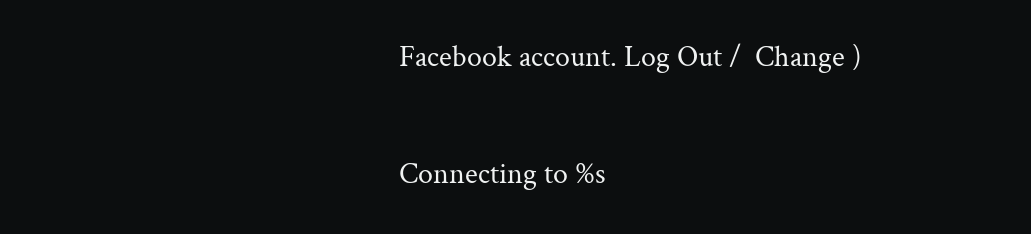Facebook account. Log Out /  Change )


Connecting to %s